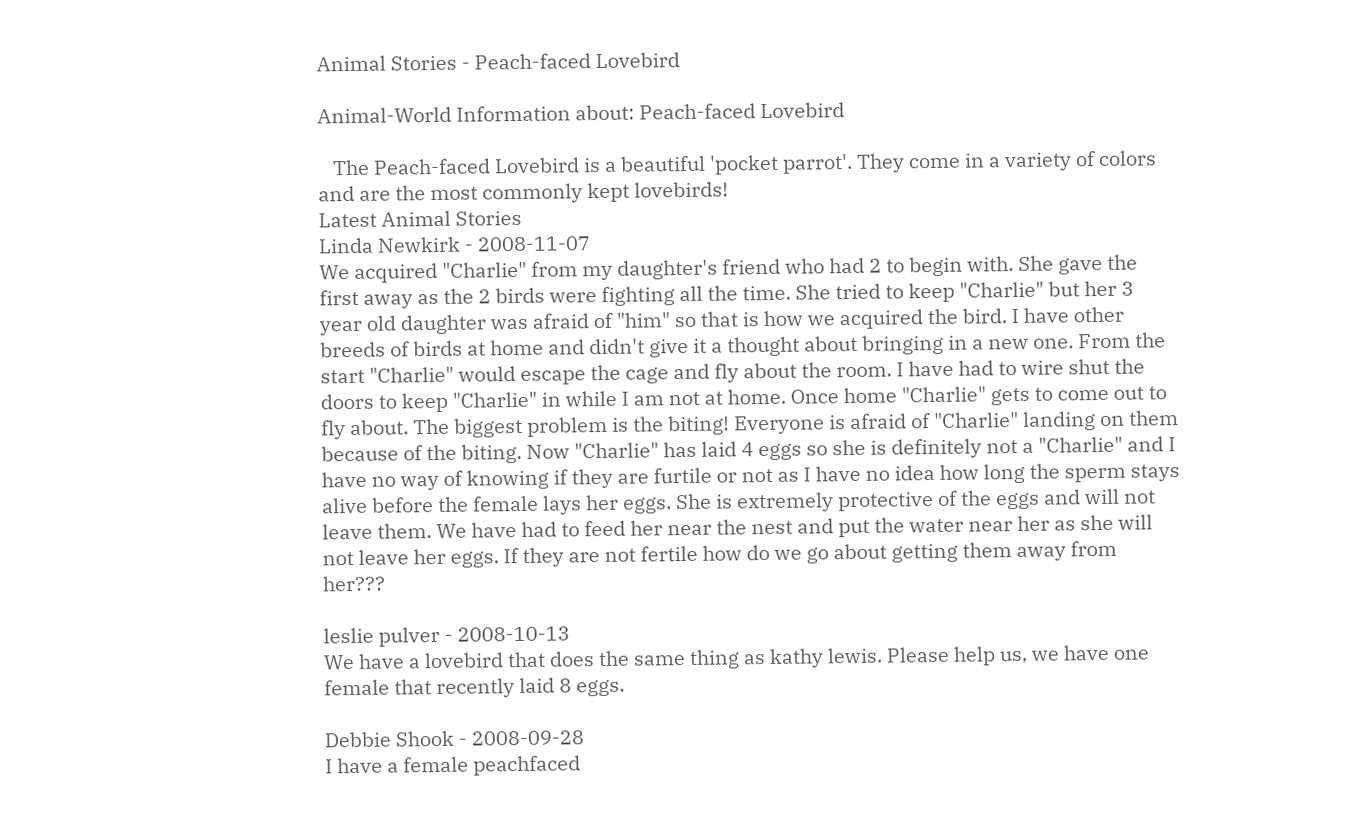Animal Stories - Peach-faced Lovebird

Animal-World Information about: Peach-faced Lovebird

   The Peach-faced Lovebird is a beautiful 'pocket parrot'. They come in a variety of colors and are the most commonly kept lovebirds!
Latest Animal Stories
Linda Newkirk - 2008-11-07
We acquired "Charlie" from my daughter's friend who had 2 to begin with. She gave the first away as the 2 birds were fighting all the time. She tried to keep "Charlie" but her 3 year old daughter was afraid of "him" so that is how we acquired the bird. I have other breeds of birds at home and didn't give it a thought about bringing in a new one. From the start "Charlie" would escape the cage and fly about the room. I have had to wire shut the doors to keep "Charlie" in while I am not at home. Once home "Charlie" gets to come out to fly about. The biggest problem is the biting! Everyone is afraid of "Charlie" landing on them because of the biting. Now "Charlie" has laid 4 eggs so she is definitely not a "Charlie" and I have no way of knowing if they are furtile or not as I have no idea how long the sperm stays alive before the female lays her eggs. She is extremely protective of the eggs and will not leave them. We have had to feed her near the nest and put the water near her as she will not leave her eggs. If they are not fertile how do we go about getting them away from her???

leslie pulver - 2008-10-13
We have a lovebird that does the same thing as kathy lewis. Please help us, we have one female that recently laid 8 eggs.

Debbie Shook - 2008-09-28
I have a female peachfaced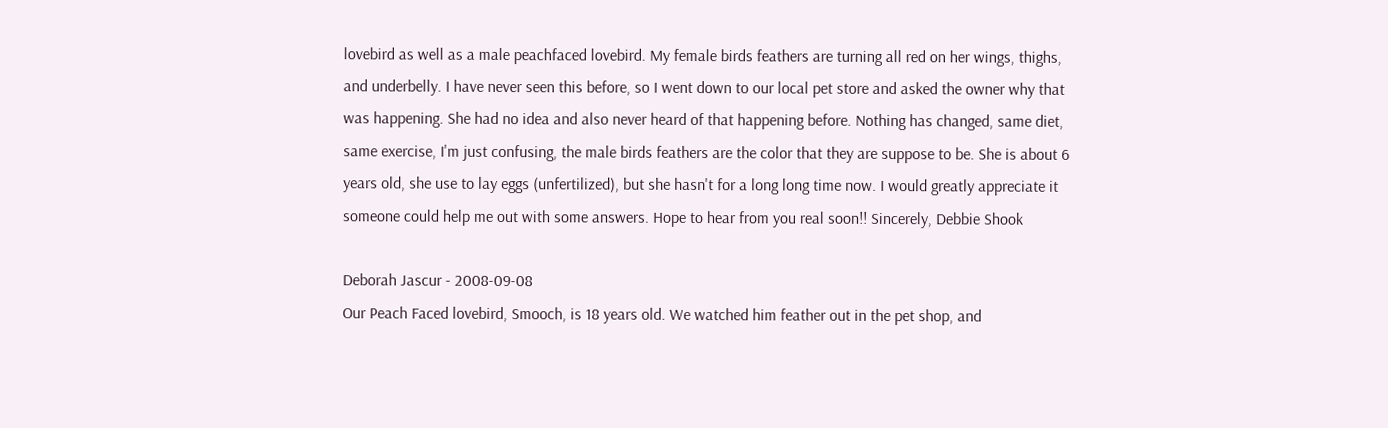lovebird as well as a male peachfaced lovebird. My female birds feathers are turning all red on her wings, thighs, and underbelly. I have never seen this before, so I went down to our local pet store and asked the owner why that was happening. She had no idea and also never heard of that happening before. Nothing has changed, same diet, same exercise, I'm just confusing, the male birds feathers are the color that they are suppose to be. She is about 6 years old, she use to lay eggs (unfertilized), but she hasn't for a long long time now. I would greatly appreciate it someone could help me out with some answers. Hope to hear from you real soon!! Sincerely, Debbie Shook

Deborah Jascur - 2008-09-08
Our Peach Faced lovebird, Smooch, is 18 years old. We watched him feather out in the pet shop, and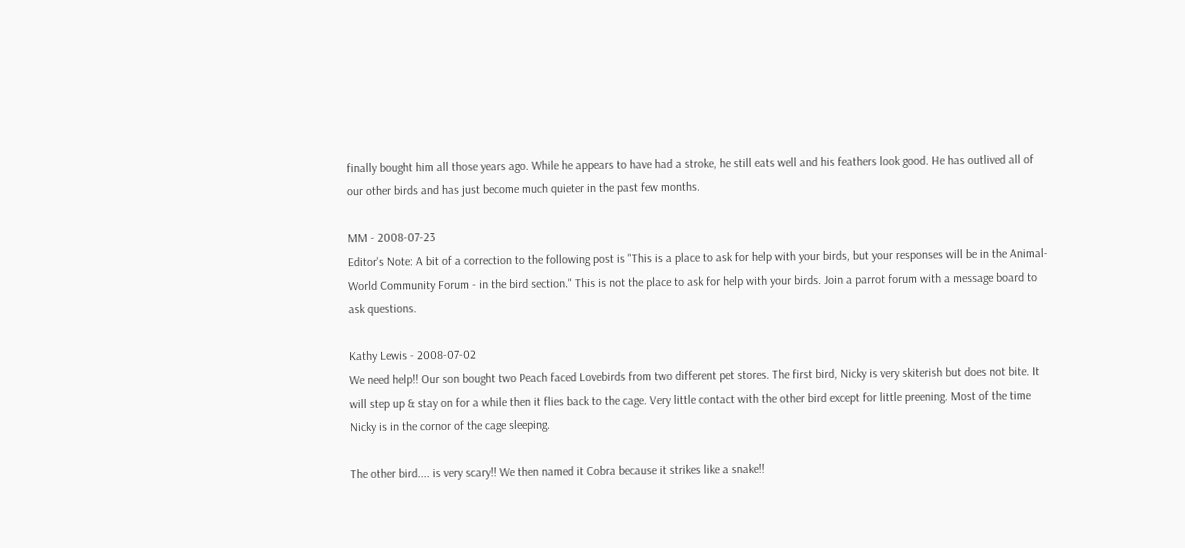finally bought him all those years ago. While he appears to have had a stroke, he still eats well and his feathers look good. He has outlived all of our other birds and has just become much quieter in the past few months.

MM - 2008-07-23
Editor's Note: A bit of a correction to the following post is "This is a place to ask for help with your birds, but your responses will be in the Animal-World Community Forum - in the bird section." This is not the place to ask for help with your birds. Join a parrot forum with a message board to ask questions.

Kathy Lewis - 2008-07-02
We need help!! Our son bought two Peach faced Lovebirds from two different pet stores. The first bird, Nicky is very skiterish but does not bite. It will step up & stay on for a while then it flies back to the cage. Very little contact with the other bird except for little preening. Most of the time Nicky is in the cornor of the cage sleeping.

The other bird.... is very scary!! We then named it Cobra because it strikes like a snake!!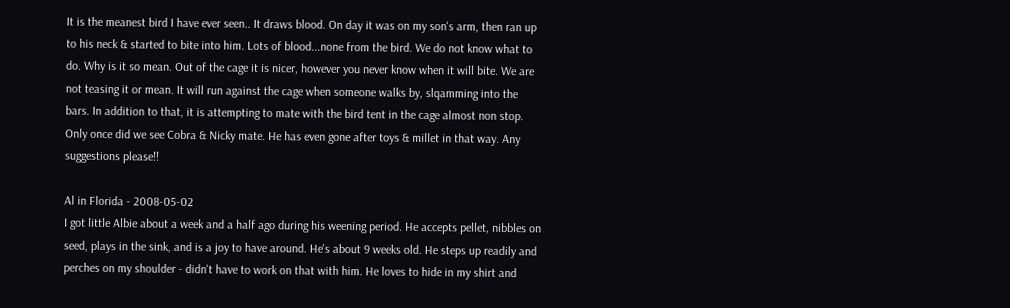It is the meanest bird I have ever seen.. It draws blood. On day it was on my son's arm, then ran up to his neck & started to bite into him. Lots of blood...none from the bird. We do not know what to do. Why is it so mean. Out of the cage it is nicer, however you never know when it will bite. We are not teasing it or mean. It will run against the cage when someone walks by, slqamming into the bars. In addition to that, it is attempting to mate with the bird tent in the cage almost non stop. Only once did we see Cobra & Nicky mate. He has even gone after toys & millet in that way. Any suggestions please!!

Al in Florida - 2008-05-02
I got little Albie about a week and a half ago during his weening period. He accepts pellet, nibbles on seed, plays in the sink, and is a joy to have around. He's about 9 weeks old. He steps up readily and perches on my shoulder - didn't have to work on that with him. He loves to hide in my shirt and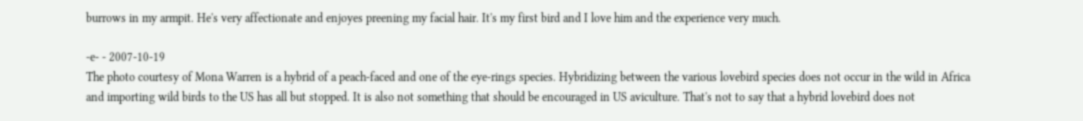burrows in my armpit. He's very affectionate and enjoyes preening my facial hair. It's my first bird and I love him and the experience very much.

-e- - 2007-10-19
The photo courtesy of Mona Warren is a hybrid of a peach-faced and one of the eye-rings species. Hybridizing between the various lovebird species does not occur in the wild in Africa and importing wild birds to the US has all but stopped. It is also not something that should be encouraged in US aviculture. That's not to say that a hybrid lovebird does not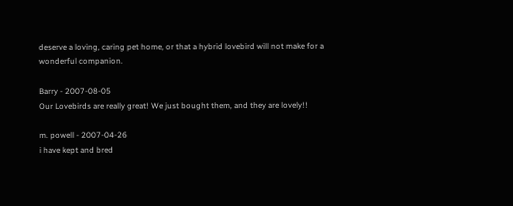deserve a loving, caring pet home, or that a hybrid lovebird will not make for a wonderful companion.

Barry - 2007-08-05
Our Lovebirds are really great! We just bought them, and they are lovely!!

m. powell - 2007-04-26
i have kept and bred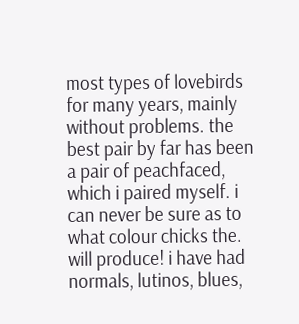most types of lovebirds for many years, mainly without problems. the best pair by far has been a pair of peachfaced, which i paired myself. i can never be sure as to what colour chicks the. will produce! i have had normals, lutinos, blues,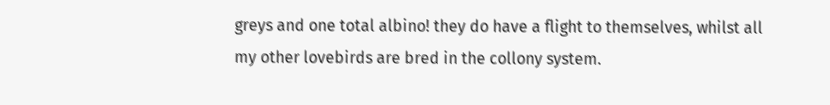greys and one total albino! they do have a flight to themselves, whilst all my other lovebirds are bred in the collony system.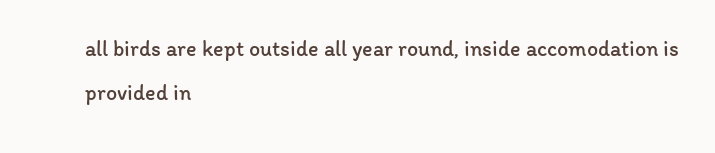all birds are kept outside all year round, inside accomodation is provided in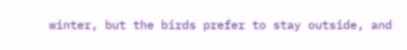winter, but the birds prefer to stay outside, and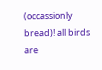(occassionly bread)! all birds are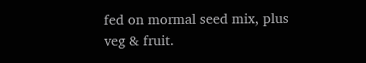fed on mormal seed mix, plus veg & fruit.